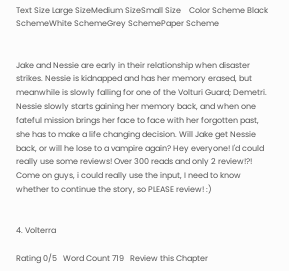Text Size Large SizeMedium SizeSmall Size    Color Scheme Black SchemeWhite SchemeGrey SchemePaper Scheme


Jake and Nessie are early in their relationship when disaster strikes. Nessie is kidnapped and has her memory erased, but meanwhile is slowly falling for one of the Volturi Guard; Demetri. Nessie slowly starts gaining her memory back, and when one fateful mission brings her face to face with her forgotten past, she has to make a life changing decision. Will Jake get Nessie back, or will he lose to a vampire again? Hey everyone! I'd could really use some reviews! Over 300 reads and only 2 review!?! Come on guys, i could really use the input, I need to know whether to continue the story, so PLEASE review! :)


4. Volterra

Rating 0/5   Word Count 719   Review this Chapter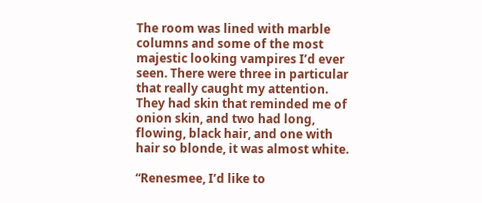The room was lined with marble columns and some of the most majestic looking vampires I’d ever seen. There were three in particular that really caught my attention. They had skin that reminded me of onion skin, and two had long, flowing, black hair, and one with hair so blonde, it was almost white.

“Renesmee, I’d like to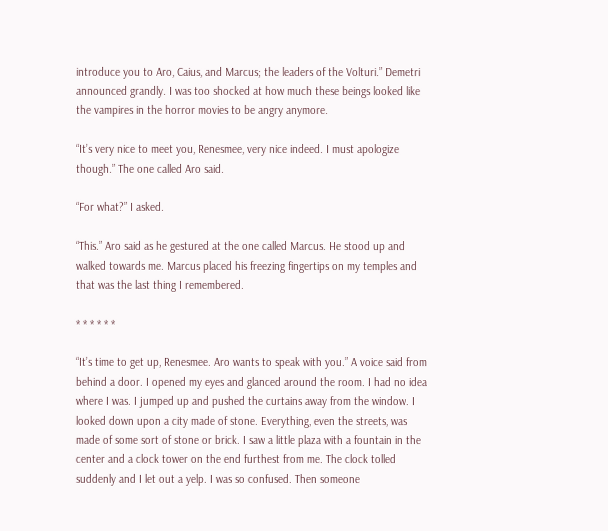introduce you to Aro, Caius, and Marcus; the leaders of the Volturi.” Demetri announced grandly. I was too shocked at how much these beings looked like the vampires in the horror movies to be angry anymore.

“It’s very nice to meet you, Renesmee, very nice indeed. I must apologize though.” The one called Aro said.

“For what?” I asked.

“This.” Aro said as he gestured at the one called Marcus. He stood up and walked towards me. Marcus placed his freezing fingertips on my temples and that was the last thing I remembered.

* * * * * *

“It’s time to get up, Renesmee. Aro wants to speak with you.” A voice said from behind a door. I opened my eyes and glanced around the room. I had no idea where I was. I jumped up and pushed the curtains away from the window. I looked down upon a city made of stone. Everything, even the streets, was made of some sort of stone or brick. I saw a little plaza with a fountain in the center and a clock tower on the end furthest from me. The clock tolled suddenly and I let out a yelp. I was so confused. Then someone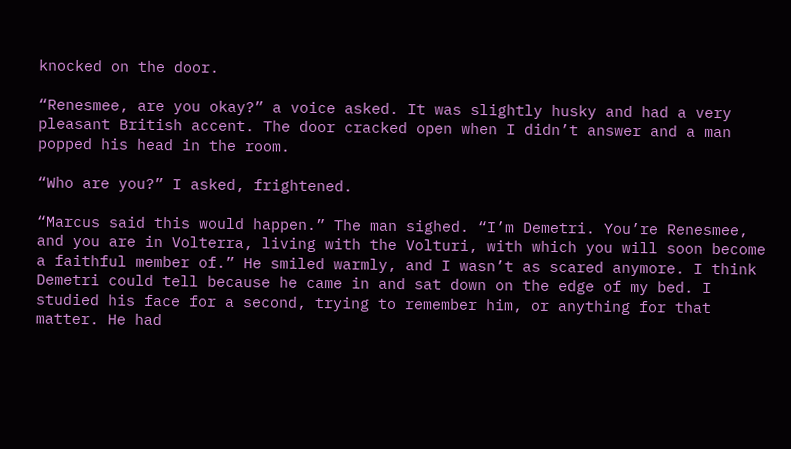knocked on the door.

“Renesmee, are you okay?” a voice asked. It was slightly husky and had a very pleasant British accent. The door cracked open when I didn’t answer and a man popped his head in the room.

“Who are you?” I asked, frightened.

“Marcus said this would happen.” The man sighed. “I’m Demetri. You’re Renesmee, and you are in Volterra, living with the Volturi, with which you will soon become a faithful member of.” He smiled warmly, and I wasn’t as scared anymore. I think Demetri could tell because he came in and sat down on the edge of my bed. I studied his face for a second, trying to remember him, or anything for that matter. He had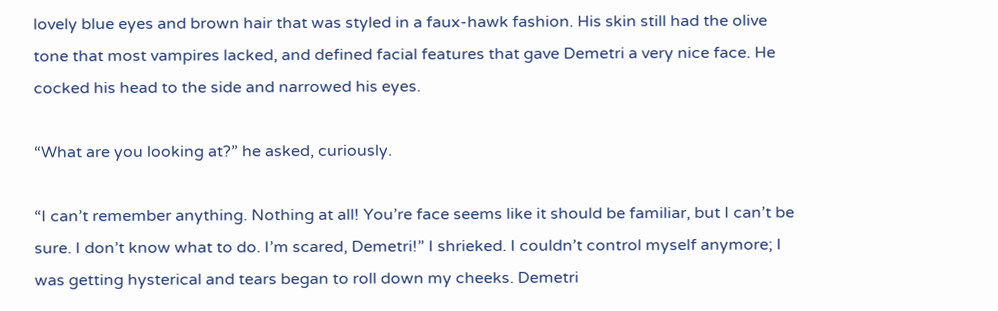lovely blue eyes and brown hair that was styled in a faux-hawk fashion. His skin still had the olive tone that most vampires lacked, and defined facial features that gave Demetri a very nice face. He cocked his head to the side and narrowed his eyes.

“What are you looking at?” he asked, curiously.

“I can’t remember anything. Nothing at all! You’re face seems like it should be familiar, but I can’t be sure. I don’t know what to do. I’m scared, Demetri!” I shrieked. I couldn’t control myself anymore; I was getting hysterical and tears began to roll down my cheeks. Demetri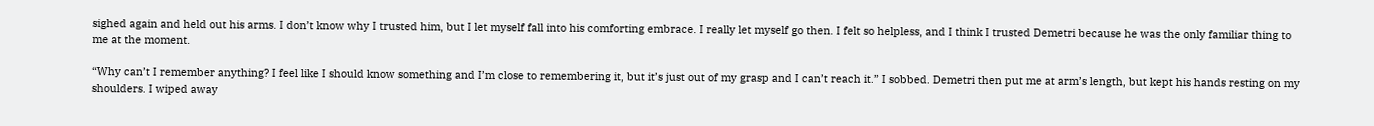sighed again and held out his arms. I don’t know why I trusted him, but I let myself fall into his comforting embrace. I really let myself go then. I felt so helpless, and I think I trusted Demetri because he was the only familiar thing to me at the moment.

“Why can’t I remember anything? I feel like I should know something and I’m close to remembering it, but it’s just out of my grasp and I can’t reach it.” I sobbed. Demetri then put me at arm’s length, but kept his hands resting on my shoulders. I wiped away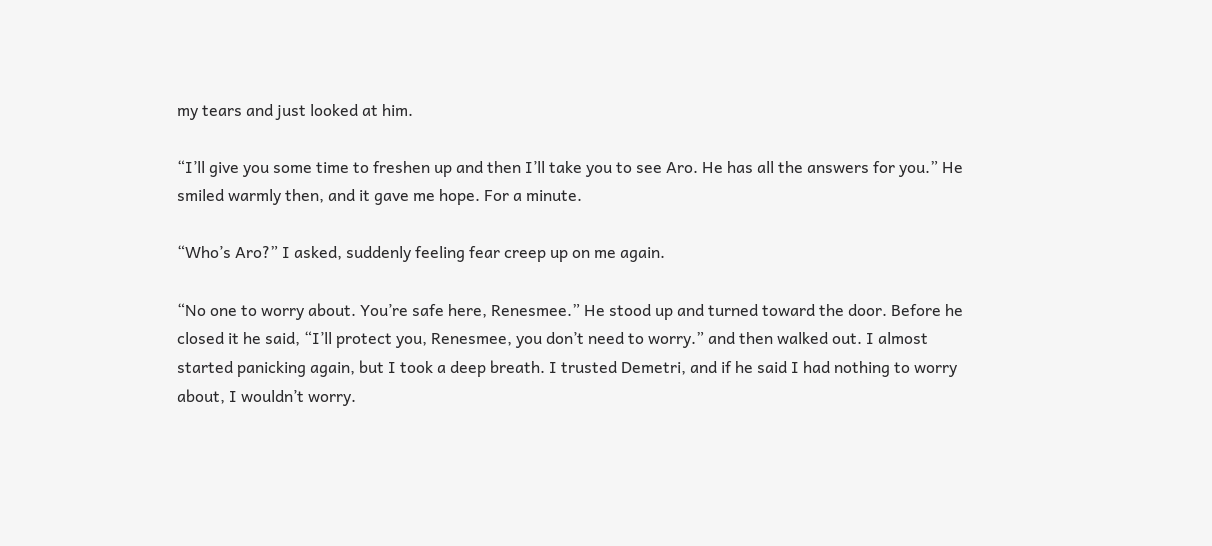my tears and just looked at him.

“I’ll give you some time to freshen up and then I’ll take you to see Aro. He has all the answers for you.” He smiled warmly then, and it gave me hope. For a minute.

“Who’s Aro?” I asked, suddenly feeling fear creep up on me again.

“No one to worry about. You’re safe here, Renesmee.” He stood up and turned toward the door. Before he closed it he said, “I’ll protect you, Renesmee, you don’t need to worry.” and then walked out. I almost started panicking again, but I took a deep breath. I trusted Demetri, and if he said I had nothing to worry about, I wouldn’t worry.